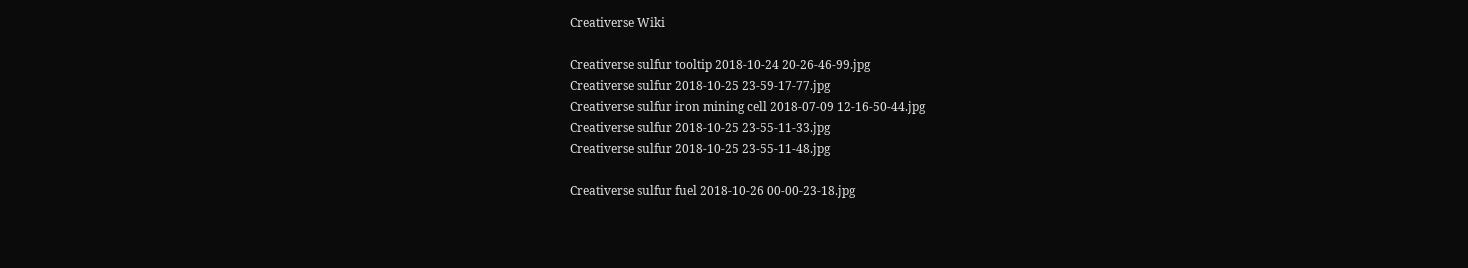Creativerse Wiki

Creativerse sulfur tooltip 2018-10-24 20-26-46-99.jpg
Creativerse sulfur 2018-10-25 23-59-17-77.jpg
Creativerse sulfur iron mining cell 2018-07-09 12-16-50-44.jpg
Creativerse sulfur 2018-10-25 23-55-11-33.jpg
Creativerse sulfur 2018-10-25 23-55-11-48.jpg

Creativerse sulfur fuel 2018-10-26 00-00-23-18.jpg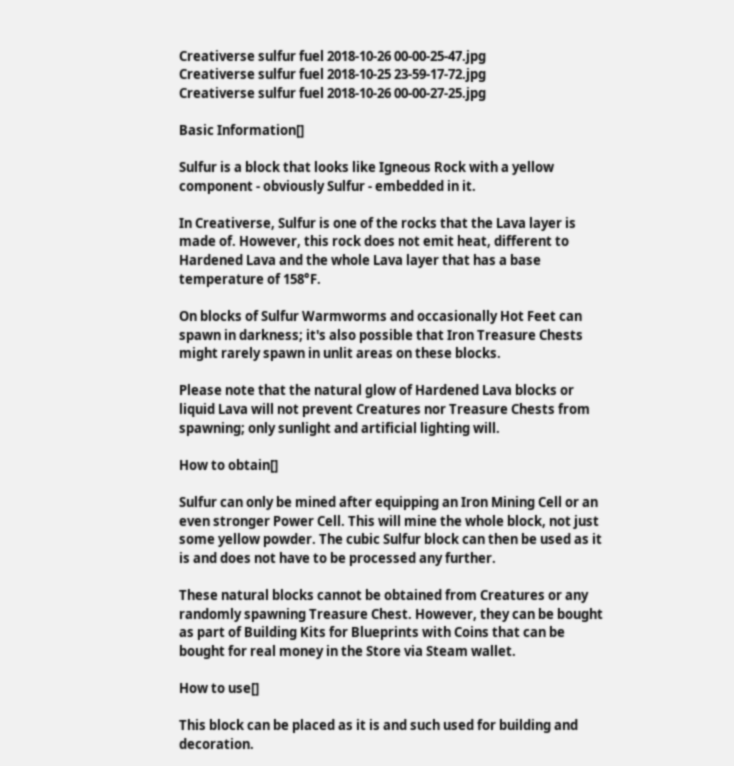Creativerse sulfur fuel 2018-10-26 00-00-25-47.jpg
Creativerse sulfur fuel 2018-10-25 23-59-17-72.jpg
Creativerse sulfur fuel 2018-10-26 00-00-27-25.jpg

Basic Information[]

Sulfur is a block that looks like Igneous Rock with a yellow component - obviously Sulfur - embedded in it.

In Creativerse, Sulfur is one of the rocks that the Lava layer is made of. However, this rock does not emit heat, different to Hardened Lava and the whole Lava layer that has a base temperature of 158°F.

On blocks of Sulfur Warmworms and occasionally Hot Feet can spawn in darkness; it's also possible that Iron Treasure Chests might rarely spawn in unlit areas on these blocks.

Please note that the natural glow of Hardened Lava blocks or liquid Lava will not prevent Creatures nor Treasure Chests from spawning; only sunlight and artificial lighting will.

How to obtain[]

Sulfur can only be mined after equipping an Iron Mining Cell or an even stronger Power Cell. This will mine the whole block, not just some yellow powder. The cubic Sulfur block can then be used as it is and does not have to be processed any further.

These natural blocks cannot be obtained from Creatures or any randomly spawning Treasure Chest. However, they can be bought as part of Building Kits for Blueprints with Coins that can be bought for real money in the Store via Steam wallet.

How to use[]

This block can be placed as it is and such used for building and decoration.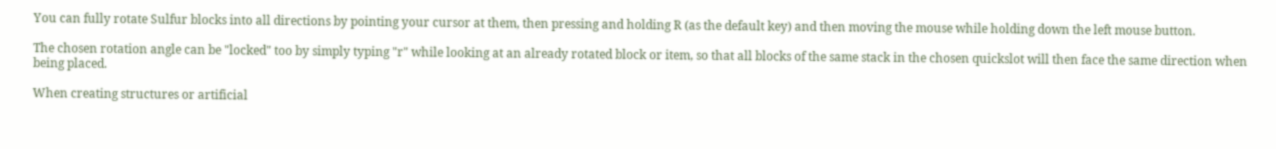You can fully rotate Sulfur blocks into all directions by pointing your cursor at them, then pressing and holding R (as the default key) and then moving the mouse while holding down the left mouse button.

The chosen rotation angle can be "locked" too by simply typing "r" while looking at an already rotated block or item, so that all blocks of the same stack in the chosen quickslot will then face the same direction when being placed.

When creating structures or artificial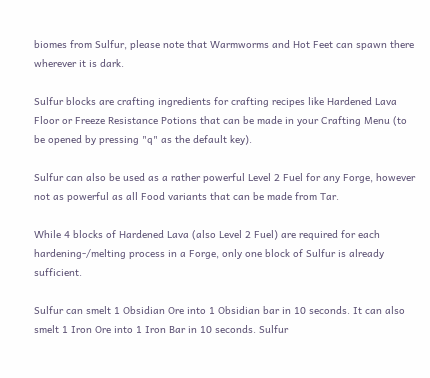biomes from Sulfur, please note that Warmworms and Hot Feet can spawn there wherever it is dark.

Sulfur blocks are crafting ingredients for crafting recipes like Hardened Lava Floor or Freeze Resistance Potions that can be made in your Crafting Menu (to be opened by pressing "q" as the default key).

Sulfur can also be used as a rather powerful Level 2 Fuel for any Forge, however not as powerful as all Food variants that can be made from Tar.

While 4 blocks of Hardened Lava (also Level 2 Fuel) are required for each hardening-/melting process in a Forge, only one block of Sulfur is already sufficient.

Sulfur can smelt 1 Obsidian Ore into 1 Obsidian bar in 10 seconds. It can also smelt 1 Iron Ore into 1 Iron Bar in 10 seconds. Sulfur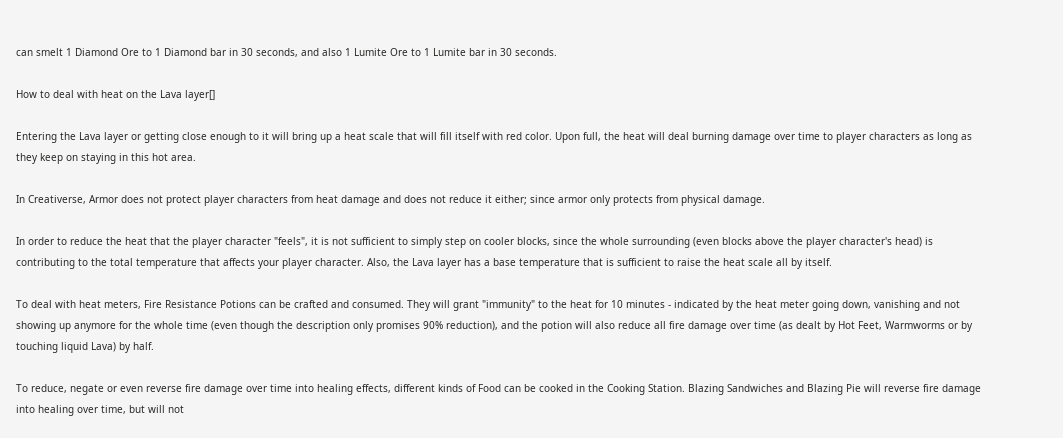can smelt 1 Diamond Ore to 1 Diamond bar in 30 seconds, and also 1 Lumite Ore to 1 Lumite bar in 30 seconds.

How to deal with heat on the Lava layer[]

Entering the Lava layer or getting close enough to it will bring up a heat scale that will fill itself with red color. Upon full, the heat will deal burning damage over time to player characters as long as they keep on staying in this hot area.

In Creativerse, Armor does not protect player characters from heat damage and does not reduce it either; since armor only protects from physical damage.

In order to reduce the heat that the player character "feels", it is not sufficient to simply step on cooler blocks, since the whole surrounding (even blocks above the player character's head) is contributing to the total temperature that affects your player character. Also, the Lava layer has a base temperature that is sufficient to raise the heat scale all by itself.

To deal with heat meters, Fire Resistance Potions can be crafted and consumed. They will grant "immunity" to the heat for 10 minutes - indicated by the heat meter going down, vanishing and not showing up anymore for the whole time (even though the description only promises 90% reduction), and the potion will also reduce all fire damage over time (as dealt by Hot Feet, Warmworms or by touching liquid Lava) by half.

To reduce, negate or even reverse fire damage over time into healing effects, different kinds of Food can be cooked in the Cooking Station. Blazing Sandwiches and Blazing Pie will reverse fire damage into healing over time, but will not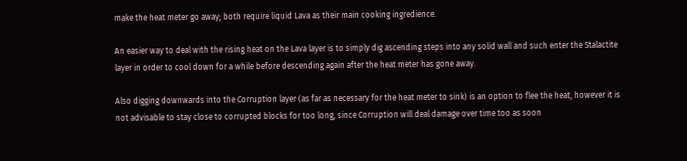make the heat meter go away; both require liquid Lava as their main cooking ingredience.

An easier way to deal with the rising heat on the Lava layer is to simply dig ascending steps into any solid wall and such enter the Stalactite layer in order to cool down for a while before descending again after the heat meter has gone away.

Also digging downwards into the Corruption layer (as far as necessary for the heat meter to sink) is an option to flee the heat, however it is not advisable to stay close to corrupted blocks for too long, since Corruption will deal damage over time too as soon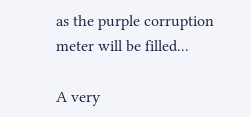as the purple corruption meter will be filled...

A very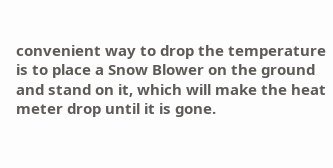convenient way to drop the temperature is to place a Snow Blower on the ground and stand on it, which will make the heat meter drop until it is gone.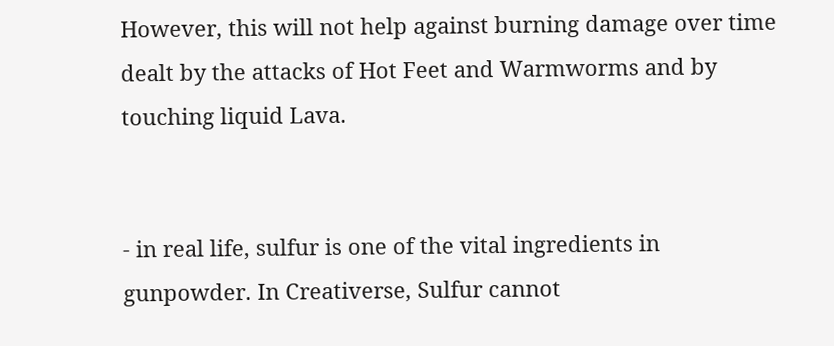However, this will not help against burning damage over time dealt by the attacks of Hot Feet and Warmworms and by touching liquid Lava.


- in real life, sulfur is one of the vital ingredients in gunpowder. In Creativerse, Sulfur cannot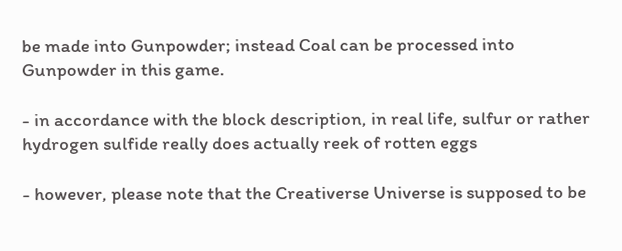be made into Gunpowder; instead Coal can be processed into Gunpowder in this game.

- in accordance with the block description, in real life, sulfur or rather hydrogen sulfide really does actually reek of rotten eggs

- however, please note that the Creativerse Universe is supposed to be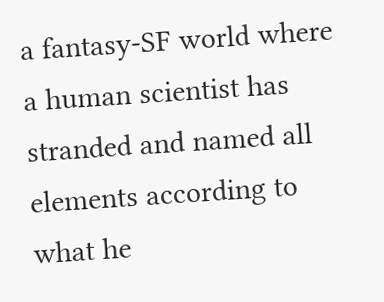a fantasy-SF world where a human scientist has stranded and named all elements according to what he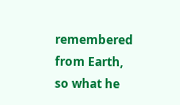remembered from Earth, so what he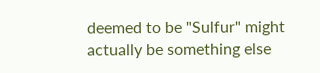deemed to be "Sulfur" might actually be something else